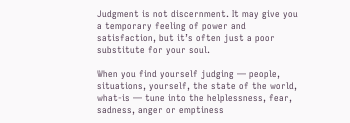Judgment is not discernment. It may give you a temporary feeling of power and satisfaction, but it’s often just a poor substitute for your soul.

When you find yourself judging — people, situations, yourself, the state of the world, what-is — tune into the helplessness, fear, sadness, anger or emptiness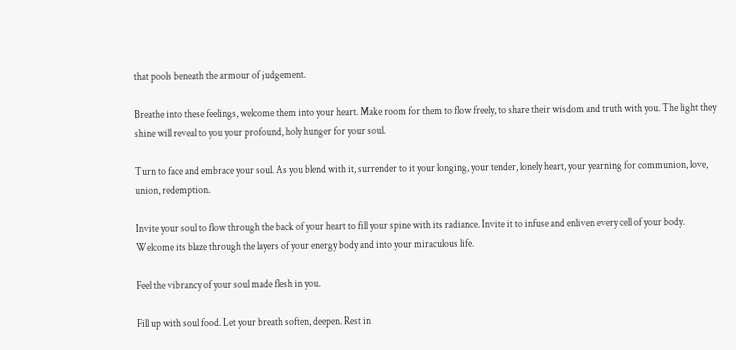that pools beneath the armour of judgement.

Breathe into these feelings, welcome them into your heart. Make room for them to flow freely, to share their wisdom and truth with you. The light they shine will reveal to you your profound, holy hunger for your soul.

Turn to face and embrace your soul. As you blend with it, surrender to it your longing, your tender, lonely heart, your yearning for communion, love, union, redemption.

Invite your soul to flow through the back of your heart to fill your spine with its radiance. Invite it to infuse and enliven every cell of your body. Welcome its blaze through the layers of your energy body and into your miraculous life.

Feel the vibrancy of your soul made flesh in you.

Fill up with soul food. Let your breath soften, deepen. Rest in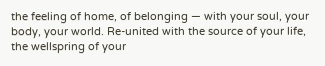the feeling of home, of belonging — with your soul, your body, your world. Re-united with the source of your life, the wellspring of your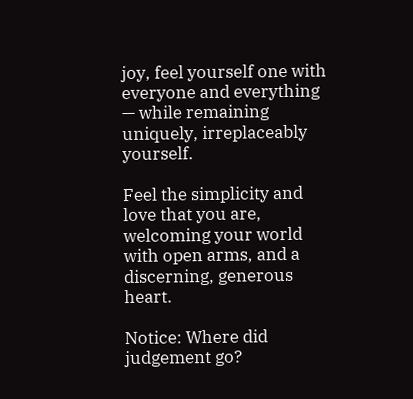joy, feel yourself one with everyone and everything — while remaining uniquely, irreplaceably yourself.

Feel the simplicity and love that you are, welcoming your world with open arms, and a discerning, generous heart.

Notice: Where did judgement go?